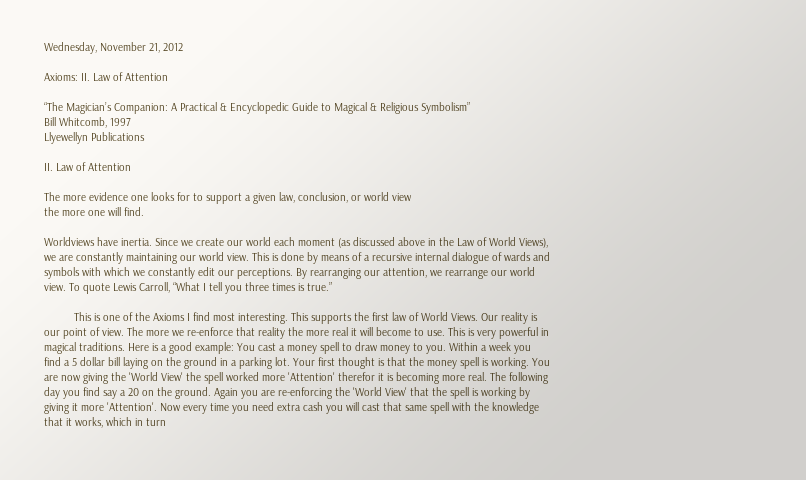Wednesday, November 21, 2012

Axioms: II. Law of Attention

“The Magician’s Companion: A Practical & Encyclopedic Guide to Magical & Religious Symbolism”
Bill Whitcomb, 1997
Llyewellyn Publications

II. Law of Attention

The more evidence one looks for to support a given law, conclusion, or world view
the more one will find.

Worldviews have inertia. Since we create our world each moment (as discussed above in the Law of World Views), we are constantly maintaining our world view. This is done by means of a recursive internal dialogue of wards and symbols with which we constantly edit our perceptions. By rearranging our attention, we rearrange our world view. To quote Lewis Carroll, “What I tell you three times is true.”

          This is one of the Axioms I find most interesting. This supports the first law of World Views. Our reality is our point of view. The more we re-enforce that reality the more real it will become to use. This is very powerful in magical traditions. Here is a good example: You cast a money spell to draw money to you. Within a week you find a 5 dollar bill laying on the ground in a parking lot. Your first thought is that the money spell is working. You are now giving the 'World View' the spell worked more 'Attention' therefor it is becoming more real. The following day you find say a 20 on the ground. Again you are re-enforcing the 'World View' that the spell is working by giving it more 'Attention'. Now every time you need extra cash you will cast that same spell with the knowledge that it works, which in turn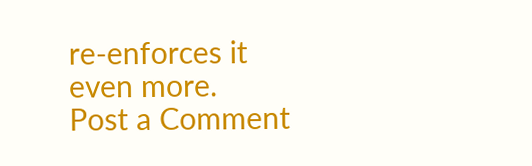re-enforces it even more.
Post a Comment